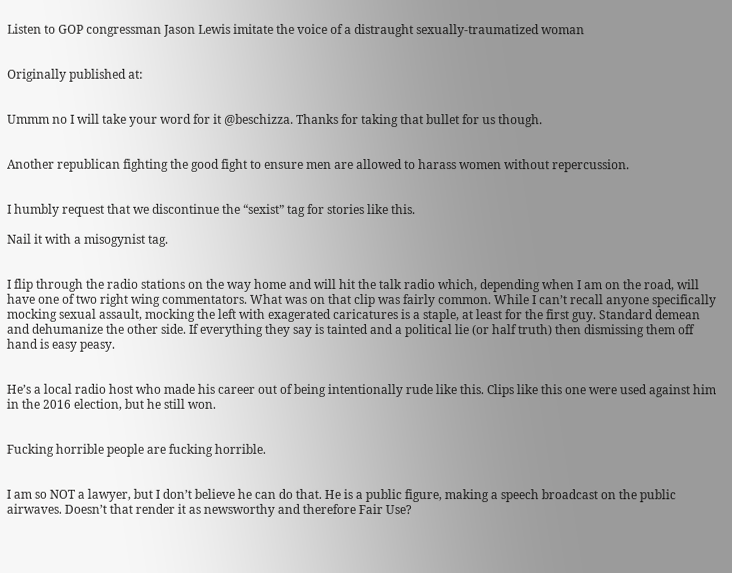Listen to GOP congressman Jason Lewis imitate the voice of a distraught sexually-traumatized woman


Originally published at:


Ummm no I will take your word for it @beschizza. Thanks for taking that bullet for us though.


Another republican fighting the good fight to ensure men are allowed to harass women without repercussion.


I humbly request that we discontinue the “sexist” tag for stories like this.

Nail it with a misogynist tag.


I flip through the radio stations on the way home and will hit the talk radio which, depending when I am on the road, will have one of two right wing commentators. What was on that clip was fairly common. While I can’t recall anyone specifically mocking sexual assault, mocking the left with exagerated caricatures is a staple, at least for the first guy. Standard demean and dehumanize the other side. If everything they say is tainted and a political lie (or half truth) then dismissing them off hand is easy peasy.


He’s a local radio host who made his career out of being intentionally rude like this. Clips like this one were used against him in the 2016 election, but he still won.


Fucking horrible people are fucking horrible.


I am so NOT a lawyer, but I don’t believe he can do that. He is a public figure, making a speech broadcast on the public airwaves. Doesn’t that render it as newsworthy and therefore Fair Use?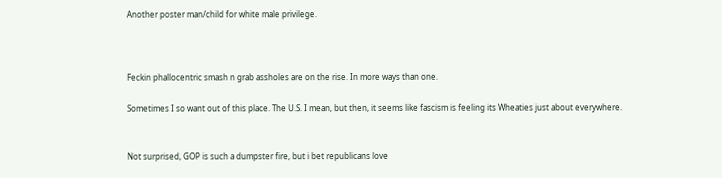Another poster man/child for white male privilege.



Feckin phallocentric smash n grab assholes are on the rise. In more ways than one.

Sometimes I so want out of this place. The U.S. I mean, but then, it seems like fascism is feeling its Wheaties just about everywhere.


Not surprised, GOP is such a dumpster fire, but i bet republicans love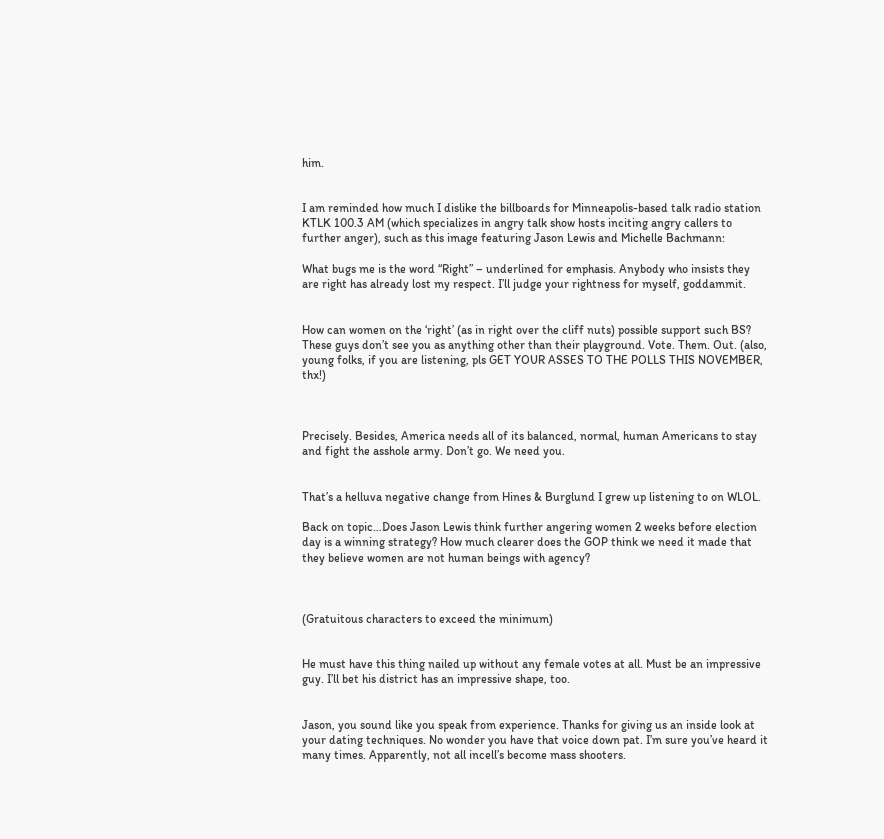him.


I am reminded how much I dislike the billboards for Minneapolis-based talk radio station KTLK 100.3 AM (which specializes in angry talk show hosts inciting angry callers to further anger), such as this image featuring Jason Lewis and Michelle Bachmann:

What bugs me is the word “Right” – underlined for emphasis. Anybody who insists they are right has already lost my respect. I’ll judge your rightness for myself, goddammit.


How can women on the ‘right’ (as in right over the cliff nuts) possible support such BS? These guys don’t see you as anything other than their playground. Vote. Them. Out. (also, young folks, if you are listening, pls GET YOUR ASSES TO THE POLLS THIS NOVEMBER, thx!)



Precisely. Besides, America needs all of its balanced, normal, human Americans to stay and fight the asshole army. Don’t go. We need you.


That’s a helluva negative change from Hines & Burglund I grew up listening to on WLOL.

Back on topic…Does Jason Lewis think further angering women 2 weeks before election day is a winning strategy? How much clearer does the GOP think we need it made that they believe women are not human beings with agency?



(Gratuitous characters to exceed the minimum)


He must have this thing nailed up without any female votes at all. Must be an impressive guy. I’ll bet his district has an impressive shape, too.


Jason, you sound like you speak from experience. Thanks for giving us an inside look at your dating techniques. No wonder you have that voice down pat. I’m sure you’ve heard it many times. Apparently, not all incell’s become mass shooters.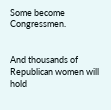Some become Congressmen.


And thousands of Republican women will hold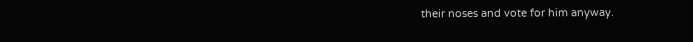their noses and vote for him anyway.